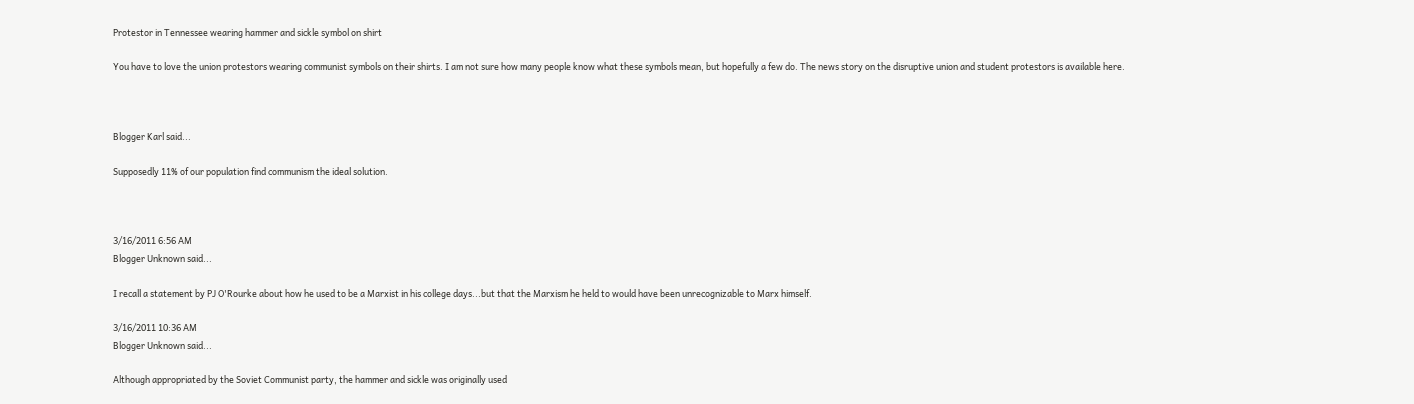Protestor in Tennessee wearing hammer and sickle symbol on shirt

You have to love the union protestors wearing communist symbols on their shirts. I am not sure how many people know what these symbols mean, but hopefully a few do. The news story on the disruptive union and student protestors is available here.



Blogger Karl said...

Supposedly 11% of our population find communism the ideal solution.



3/16/2011 6:56 AM
Blogger Unknown said...

I recall a statement by PJ O'Rourke about how he used to be a Marxist in his college days...but that the Marxism he held to would have been unrecognizable to Marx himself.

3/16/2011 10:36 AM
Blogger Unknown said...

Although appropriated by the Soviet Communist party, the hammer and sickle was originally used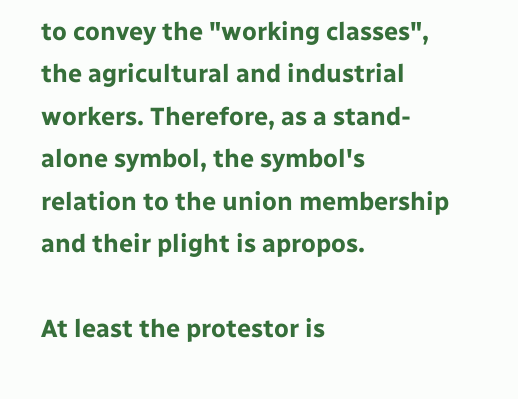to convey the "working classes", the agricultural and industrial workers. Therefore, as a stand-alone symbol, the symbol's relation to the union membership and their plight is apropos.

At least the protestor is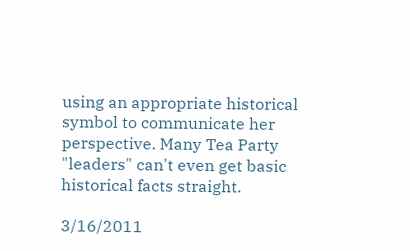using an appropriate historical symbol to communicate her perspective. Many Tea Party "leaders" can't even get basic historical facts straight.

3/16/2011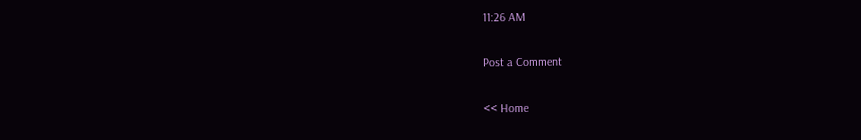11:26 AM

Post a Comment

<< Home